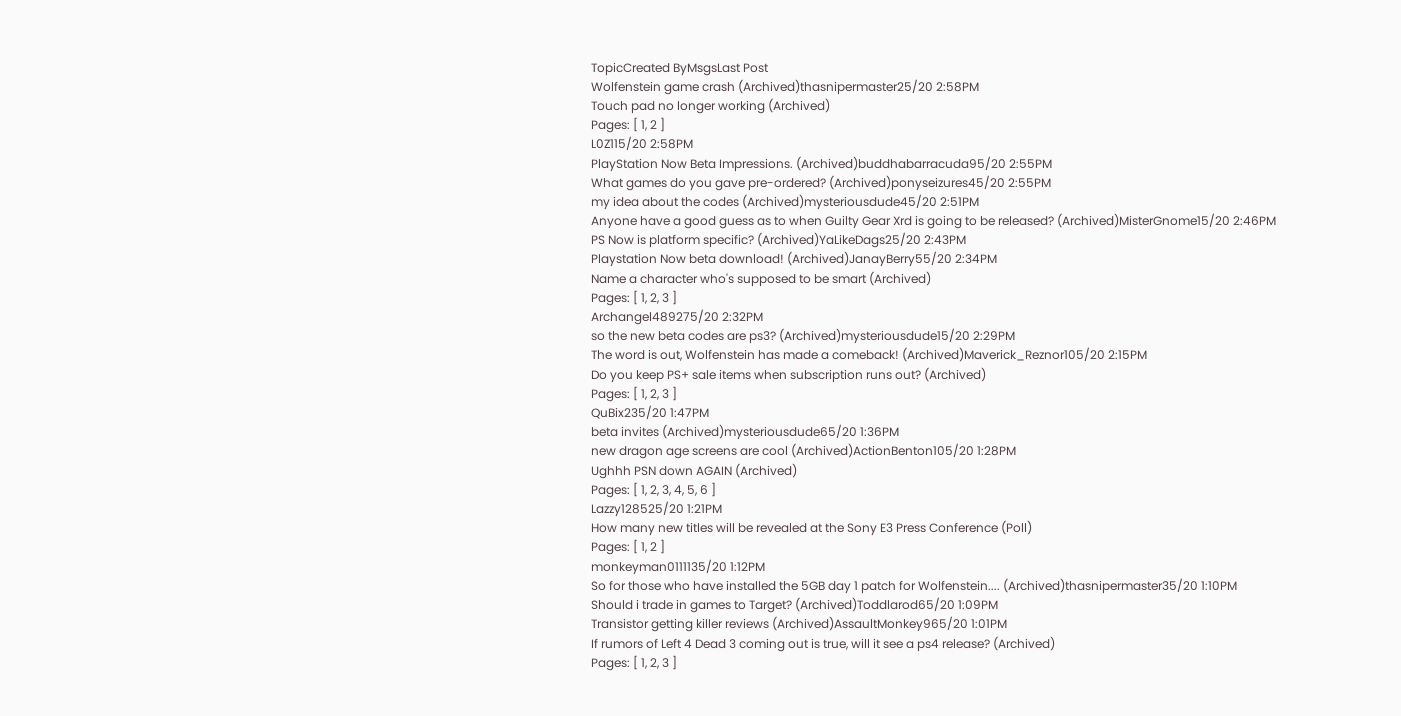TopicCreated ByMsgsLast Post
Wolfenstein game crash (Archived)thasnipermaster25/20 2:58PM
Touch pad no longer working (Archived)
Pages: [ 1, 2 ]
L0Z115/20 2:58PM
PlayStation Now Beta Impressions. (Archived)buddhabarracuda95/20 2:55PM
What games do you gave pre-ordered? (Archived)ponyseizures45/20 2:55PM
my idea about the codes (Archived)mysteriousdude45/20 2:51PM
Anyone have a good guess as to when Guilty Gear Xrd is going to be released? (Archived)MisterGnome15/20 2:46PM
PS Now is platform specific? (Archived)YaLikeDags25/20 2:43PM
Playstation Now beta download! (Archived)JanayBerry55/20 2:34PM
Name a character who's supposed to be smart (Archived)
Pages: [ 1, 2, 3 ]
Archangel489275/20 2:32PM
so the new beta codes are ps3? (Archived)mysteriousdude15/20 2:29PM
The word is out, Wolfenstein has made a comeback! (Archived)Maverick_Reznor105/20 2:15PM
Do you keep PS+ sale items when subscription runs out? (Archived)
Pages: [ 1, 2, 3 ]
QuBix235/20 1:47PM
beta invites (Archived)mysteriousdude65/20 1:36PM
new dragon age screens are cool (Archived)ActionBenton105/20 1:28PM
Ughhh PSN down AGAIN (Archived)
Pages: [ 1, 2, 3, 4, 5, 6 ]
Lazzy128525/20 1:21PM
How many new titles will be revealed at the Sony E3 Press Conference (Poll)
Pages: [ 1, 2 ]
monkeyman0111135/20 1:12PM
So for those who have installed the 5GB day 1 patch for Wolfenstein.... (Archived)thasnipermaster35/20 1:10PM
Should i trade in games to Target? (Archived)Toddlarod65/20 1:09PM
Transistor getting killer reviews (Archived)AssaultMonkey965/20 1:01PM
If rumors of Left 4 Dead 3 coming out is true, will it see a ps4 release? (Archived)
Pages: [ 1, 2, 3 ]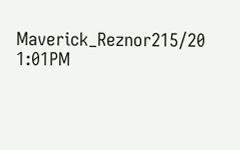Maverick_Reznor215/20 1:01PM